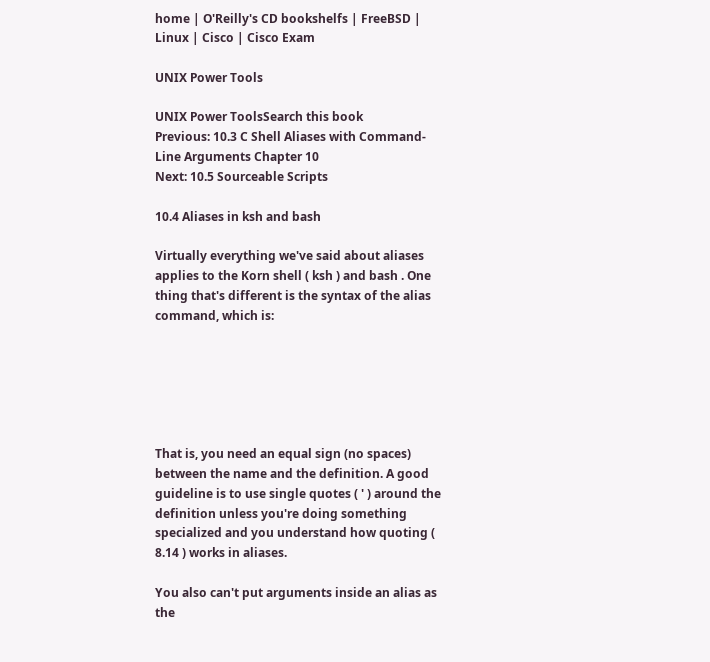home | O'Reilly's CD bookshelfs | FreeBSD | Linux | Cisco | Cisco Exam

UNIX Power Tools

UNIX Power ToolsSearch this book
Previous: 10.3 C Shell Aliases with Command-Line Arguments Chapter 10
Next: 10.5 Sourceable Scripts

10.4 Aliases in ksh and bash

Virtually everything we've said about aliases applies to the Korn shell ( ksh ) and bash . One thing that's different is the syntax of the alias command, which is:






That is, you need an equal sign (no spaces) between the name and the definition. A good guideline is to use single quotes ( ' ) around the definition unless you're doing something specialized and you understand how quoting ( 8.14 ) works in aliases.

You also can't put arguments inside an alias as the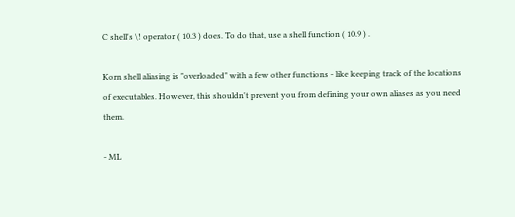C shell's \! operator ( 10.3 ) does. To do that, use a shell function ( 10.9 ) .

Korn shell aliasing is "overloaded" with a few other functions - like keeping track of the locations of executables. However, this shouldn't prevent you from defining your own aliases as you need them.

- ML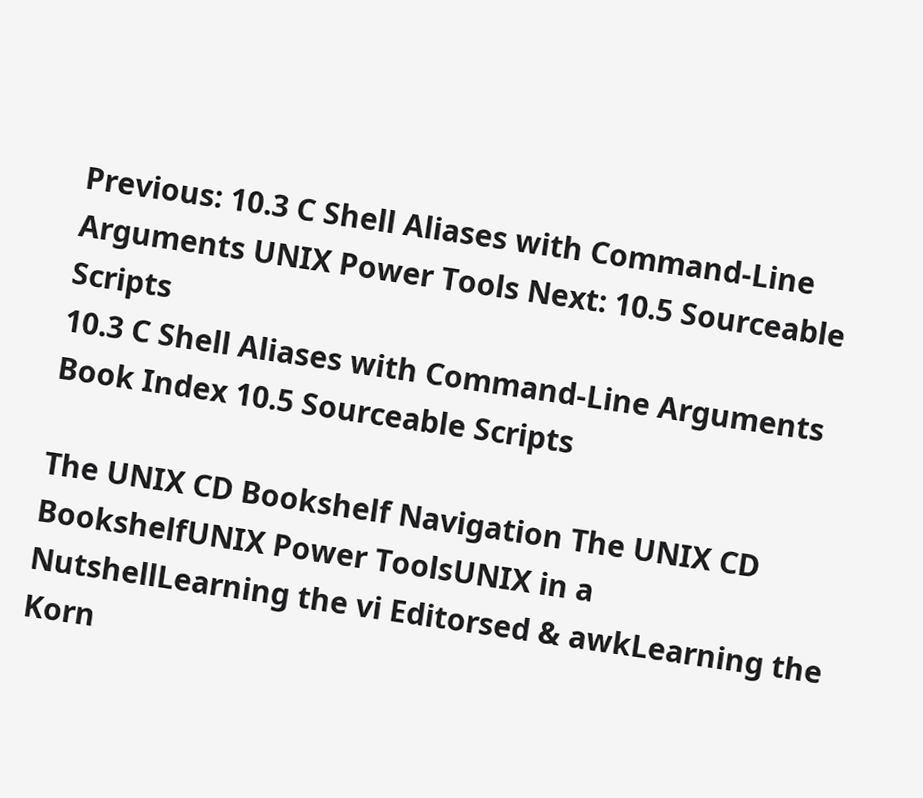Previous: 10.3 C Shell Aliases with Command-Line Arguments UNIX Power Tools Next: 10.5 Sourceable Scripts
10.3 C Shell Aliases with Command-Line Arguments Book Index 10.5 Sourceable Scripts

The UNIX CD Bookshelf Navigation The UNIX CD BookshelfUNIX Power ToolsUNIX in a NutshellLearning the vi Editorsed & awkLearning the Korn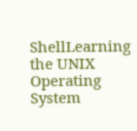ShellLearning the UNIX Operating System